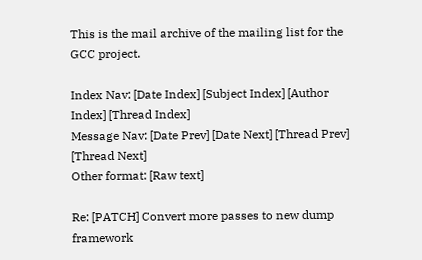This is the mail archive of the mailing list for the GCC project.

Index Nav: [Date Index] [Subject Index] [Author Index] [Thread Index]
Message Nav: [Date Prev] [Date Next] [Thread Prev] [Thread Next]
Other format: [Raw text]

Re: [PATCH] Convert more passes to new dump framework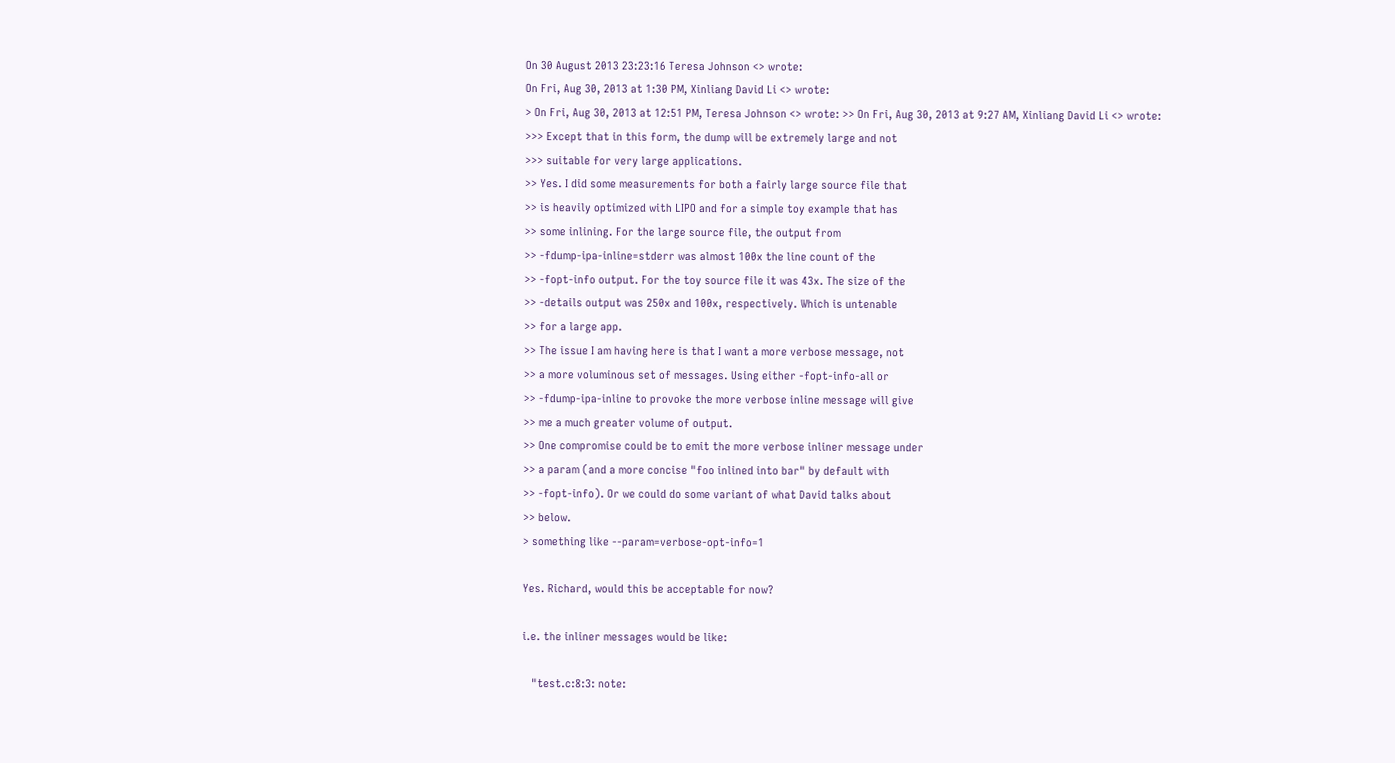On 30 August 2013 23:23:16 Teresa Johnson <> wrote:
On Fri, Aug 30, 2013 at 1:30 PM, Xinliang David Li <> wrote:
> On Fri, Aug 30, 2013 at 12:51 PM, Teresa Johnson <> wrote: >> On Fri, Aug 30, 2013 at 9:27 AM, Xinliang David Li <> wrote:
>>> Except that in this form, the dump will be extremely large and not
>>> suitable for very large applications.
>> Yes. I did some measurements for both a fairly large source file that
>> is heavily optimized with LIPO and for a simple toy example that has
>> some inlining. For the large source file, the output from
>> -fdump-ipa-inline=stderr was almost 100x the line count of the
>> -fopt-info output. For the toy source file it was 43x. The size of the
>> -details output was 250x and 100x, respectively. Which is untenable
>> for a large app.
>> The issue I am having here is that I want a more verbose message, not
>> a more voluminous set of messages. Using either -fopt-info-all or
>> -fdump-ipa-inline to provoke the more verbose inline message will give
>> me a much greater volume of output.
>> One compromise could be to emit the more verbose inliner message under
>> a param (and a more concise "foo inlined into bar" by default with
>> -fopt-info). Or we could do some variant of what David talks about
>> below.
> something like --param=verbose-opt-info=1

Yes. Richard, would this be acceptable for now?

i.e. the inliner messages would be like:

   "test.c:8:3: note: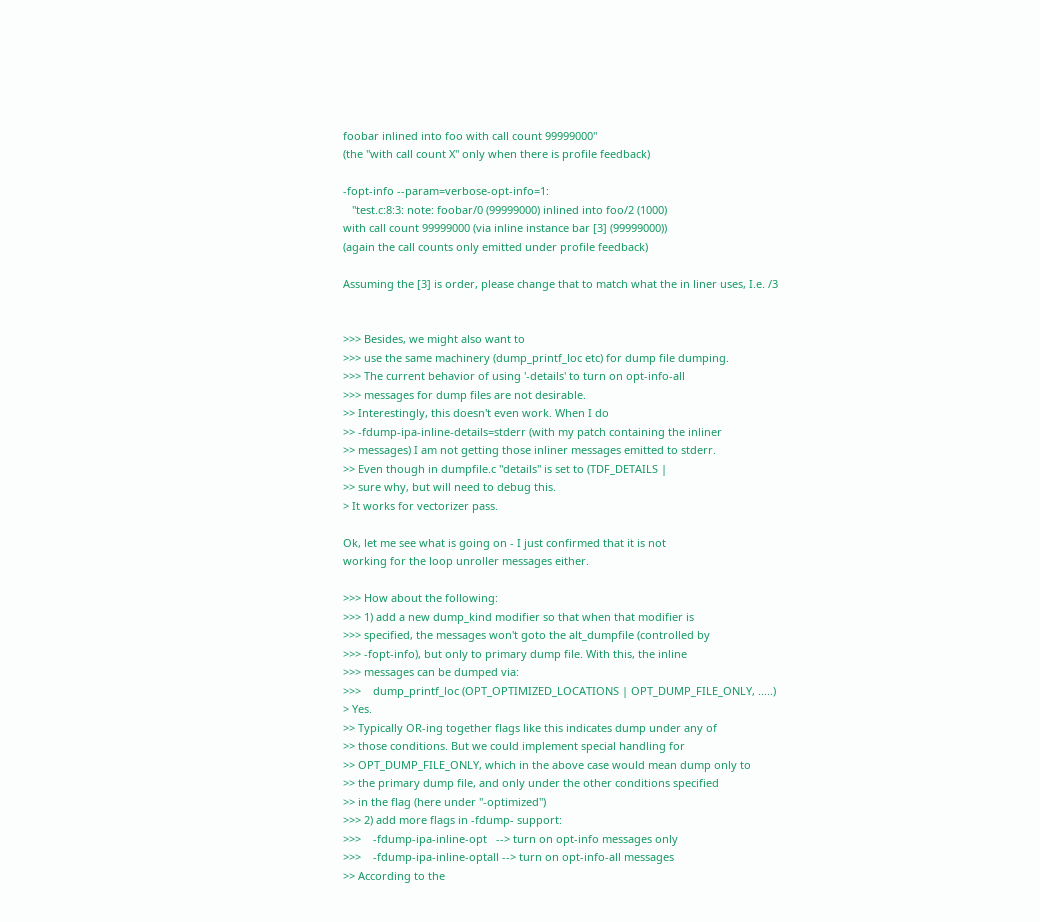foobar inlined into foo with call count 99999000"
(the "with call count X" only when there is profile feedback)

-fopt-info --param=verbose-opt-info=1:
   "test.c:8:3: note: foobar/0 (99999000) inlined into foo/2 (1000)
with call count 99999000 (via inline instance bar [3] (99999000))
(again the call counts only emitted under profile feedback)

Assuming the [3] is order, please change that to match what the in liner uses, I.e. /3


>>> Besides, we might also want to
>>> use the same machinery (dump_printf_loc etc) for dump file dumping.
>>> The current behavior of using '-details' to turn on opt-info-all
>>> messages for dump files are not desirable.
>> Interestingly, this doesn't even work. When I do
>> -fdump-ipa-inline-details=stderr (with my patch containing the inliner
>> messages) I am not getting those inliner messages emitted to stderr.
>> Even though in dumpfile.c "details" is set to (TDF_DETAILS |
>> sure why, but will need to debug this.
> It works for vectorizer pass.

Ok, let me see what is going on - I just confirmed that it is not
working for the loop unroller messages either.

>>> How about the following:
>>> 1) add a new dump_kind modifier so that when that modifier is
>>> specified, the messages won't goto the alt_dumpfile (controlled by
>>> -fopt-info), but only to primary dump file. With this, the inline
>>> messages can be dumped via:
>>>    dump_printf_loc (OPT_OPTIMIZED_LOCATIONS | OPT_DUMP_FILE_ONLY, .....)
> Yes.
>> Typically OR-ing together flags like this indicates dump under any of
>> those conditions. But we could implement special handling for
>> OPT_DUMP_FILE_ONLY, which in the above case would mean dump only to
>> the primary dump file, and only under the other conditions specified
>> in the flag (here under "-optimized")
>>> 2) add more flags in -fdump- support:
>>>    -fdump-ipa-inline-opt   --> turn on opt-info messages only
>>>    -fdump-ipa-inline-optall --> turn on opt-info-all messages
>> According to the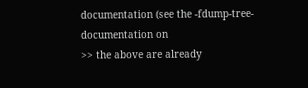documentation (see the -fdump-tree- documentation on
>> the above are already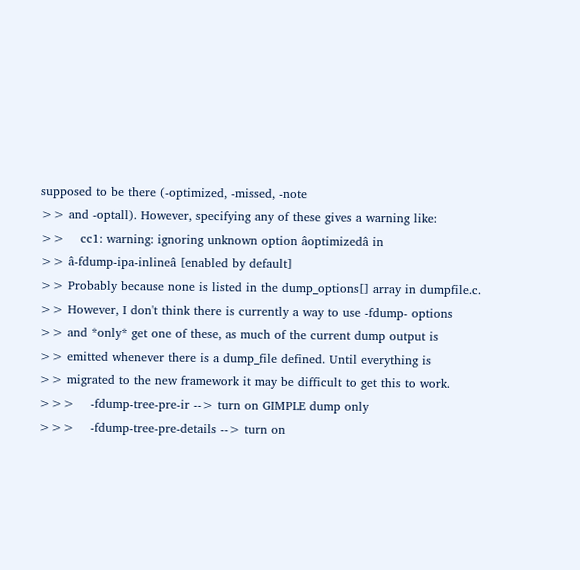supposed to be there (-optimized, -missed, -note
>> and -optall). However, specifying any of these gives a warning like:
>>    cc1: warning: ignoring unknown option âoptimizedâ in
>> â-fdump-ipa-inlineâ [enabled by default]
>> Probably because none is listed in the dump_options[] array in dumpfile.c.
>> However, I don't think there is currently a way to use -fdump- options
>> and *only* get one of these, as much of the current dump output is
>> emitted whenever there is a dump_file defined. Until everything is
>> migrated to the new framework it may be difficult to get this to work.
>>>    -fdump-tree-pre-ir --> turn on GIMPLE dump only
>>>    -fdump-tree-pre-details --> turn on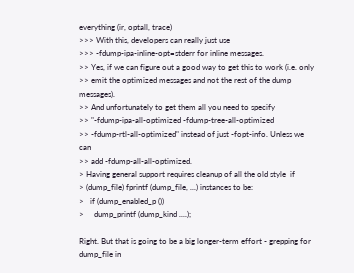everything (ir, optall, trace)
>>> With this, developers can really just use
>>> -fdump-ipa-inline-opt=stderr for inline messages.
>> Yes, if we can figure out a good way to get this to work (i.e. only
>> emit the optimized messages and not the rest of the dump messages).
>> And unfortunately to get them all you need to specify
>> "-fdump-ipa-all-optimized -fdump-tree-all-optimized
>> -fdump-rtl-all-optimized" instead of just -fopt-info. Unless we can
>> add -fdump-all-all-optimized.
> Having general support requires cleanup of all the old style  if
> (dump_file) fprintf (dump_file, ...) instances to be:
>   if (dump_enabled_p ())
>     dump_printf (dump_kind ....);

Right. But that is going to be a big longer-term effort - grepping for
dump_file in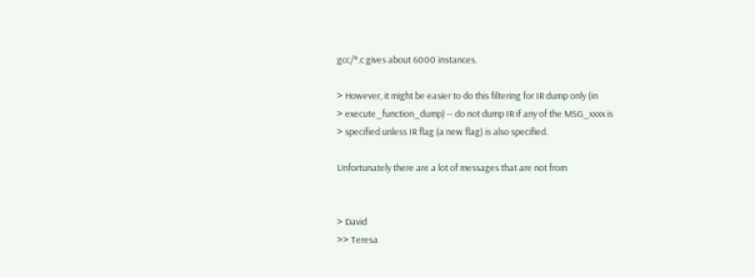gcc/*.c gives about 6000 instances.

> However, it might be easier to do this filtering for IR dump only (in
> execute_function_dump) -- do not dump IR if any of the MSG_xxxx is
> specified unless IR flag (a new flag) is also specified.

Unfortunately there are a lot of messages that are not from


> David
>> Teresa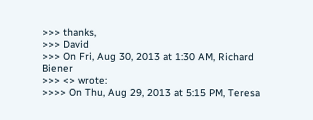>>> thanks,
>>> David
>>> On Fri, Aug 30, 2013 at 1:30 AM, Richard Biener
>>> <> wrote:
>>>> On Thu, Aug 29, 2013 at 5:15 PM, Teresa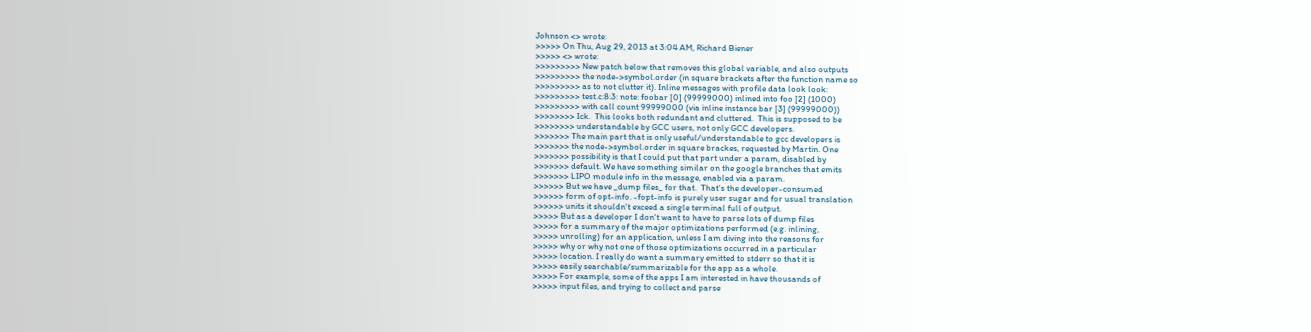Johnson <> wrote:
>>>>> On Thu, Aug 29, 2013 at 3:04 AM, Richard Biener
>>>>> <> wrote:
>>>>>>>>> New patch below that removes this global variable, and also outputs
>>>>>>>>> the node->symbol.order (in square brackets after the function name so
>>>>>>>>> as to not clutter it). Inline messages with profile data look look:
>>>>>>>>> test.c:8:3: note: foobar [0] (99999000) inlined into foo [2] (1000)
>>>>>>>>> with call count 99999000 (via inline instance bar [3] (99999000))
>>>>>>>> Ick.  This looks both redundant and cluttered.  This is supposed to be
>>>>>>>> understandable by GCC users, not only GCC developers.
>>>>>>> The main part that is only useful/understandable to gcc developers is
>>>>>>> the node->symbol.order in square brackes, requested by Martin. One
>>>>>>> possibility is that I could put that part under a param, disabled by
>>>>>>> default. We have something similar on the google branches that emits
>>>>>>> LIPO module info in the message, enabled via a param.
>>>>>> But we have _dump files_ for that.  That's the developer-consumed
>>>>>> form of opt-info. -fopt-info is purely user sugar and for usual translation
>>>>>> units it shouldn't exceed a single terminal full of output.
>>>>> But as a developer I don't want to have to parse lots of dump files
>>>>> for a summary of the major optimizations performed (e.g. inlining,
>>>>> unrolling) for an application, unless I am diving into the reasons for
>>>>> why or why not one of those optimizations occurred in a particular
>>>>> location. I really do want a summary emitted to stderr so that it is
>>>>> easily searchable/summarizable for the app as a whole.
>>>>> For example, some of the apps I am interested in have thousands of
>>>>> input files, and trying to collect and parse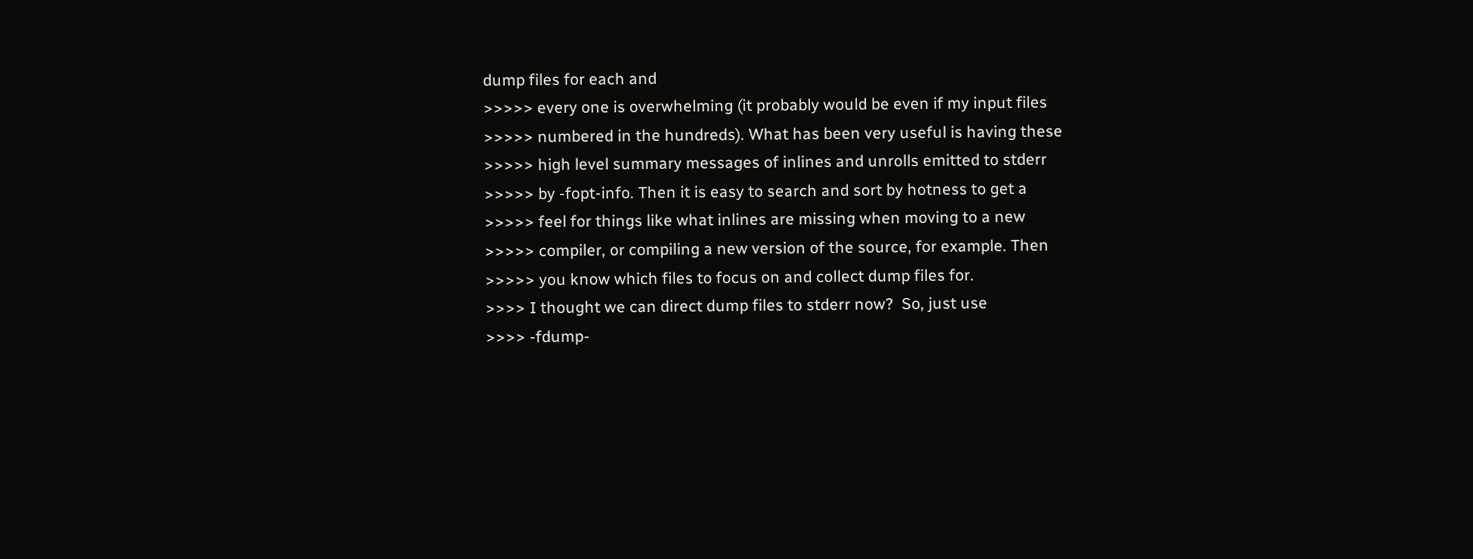dump files for each and
>>>>> every one is overwhelming (it probably would be even if my input files
>>>>> numbered in the hundreds). What has been very useful is having these
>>>>> high level summary messages of inlines and unrolls emitted to stderr
>>>>> by -fopt-info. Then it is easy to search and sort by hotness to get a
>>>>> feel for things like what inlines are missing when moving to a new
>>>>> compiler, or compiling a new version of the source, for example. Then
>>>>> you know which files to focus on and collect dump files for.
>>>> I thought we can direct dump files to stderr now?  So, just use
>>>> -fdump-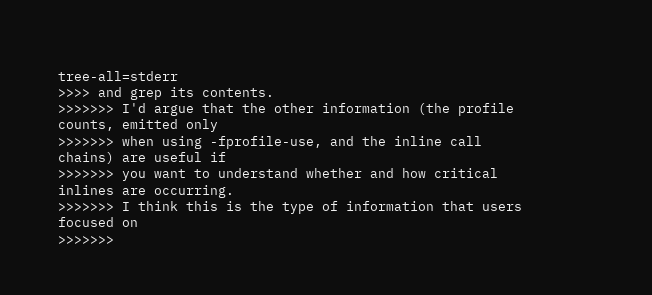tree-all=stderr
>>>> and grep its contents.
>>>>>>> I'd argue that the other information (the profile counts, emitted only
>>>>>>> when using -fprofile-use, and the inline call chains) are useful if
>>>>>>> you want to understand whether and how critical inlines are occurring.
>>>>>>> I think this is the type of information that users focused on
>>>>>>>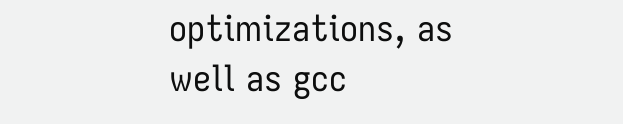optimizations, as well as gcc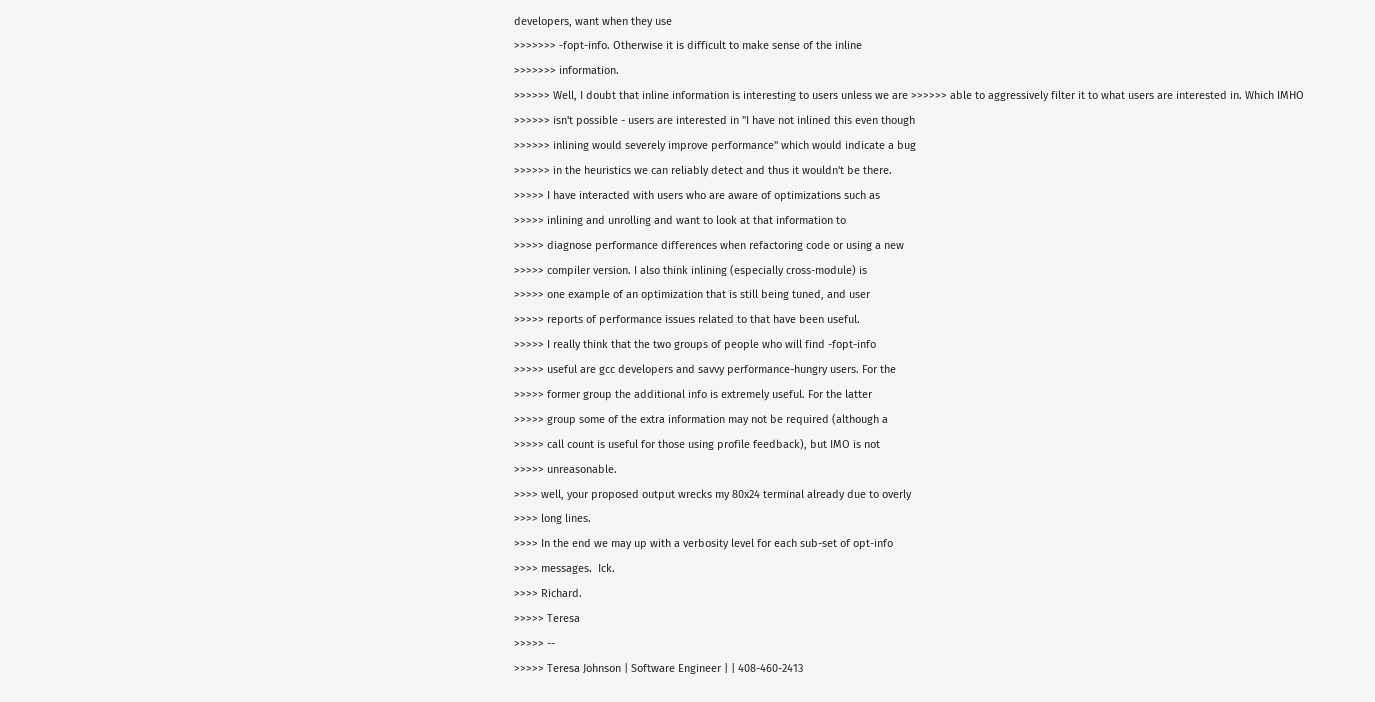developers, want when they use
>>>>>>> -fopt-info. Otherwise it is difficult to make sense of the inline
>>>>>>> information.
>>>>>> Well, I doubt that inline information is interesting to users unless we are >>>>>> able to aggressively filter it to what users are interested in. Which IMHO >>>>>> isn't possible - users are interested in "I have not inlined this even though
>>>>>> inlining would severely improve performance" which would indicate a bug
>>>>>> in the heuristics we can reliably detect and thus it wouldn't be there.
>>>>> I have interacted with users who are aware of optimizations such as
>>>>> inlining and unrolling and want to look at that information to
>>>>> diagnose performance differences when refactoring code or using a new
>>>>> compiler version. I also think inlining (especially cross-module) is
>>>>> one example of an optimization that is still being tuned, and user
>>>>> reports of performance issues related to that have been useful.
>>>>> I really think that the two groups of people who will find -fopt-info
>>>>> useful are gcc developers and savvy performance-hungry users. For the
>>>>> former group the additional info is extremely useful. For the latter
>>>>> group some of the extra information may not be required (although a
>>>>> call count is useful for those using profile feedback), but IMO is not
>>>>> unreasonable.
>>>> well, your proposed output wrecks my 80x24 terminal already due to overly
>>>> long lines.
>>>> In the end we may up with a verbosity level for each sub-set of opt-info
>>>> messages.  Ick.
>>>> Richard.
>>>>> Teresa
>>>>> --
>>>>> Teresa Johnson | Software Engineer | | 408-460-2413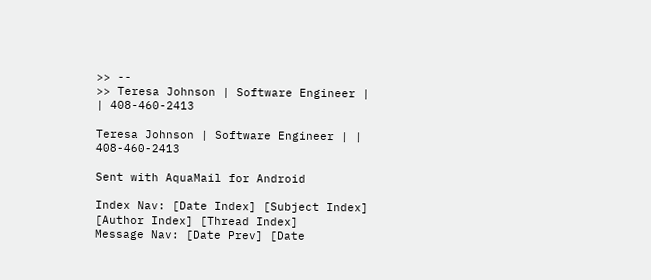>> --
>> Teresa Johnson | Software Engineer | | 408-460-2413

Teresa Johnson | Software Engineer | | 408-460-2413

Sent with AquaMail for Android

Index Nav: [Date Index] [Subject Index] [Author Index] [Thread Index]
Message Nav: [Date Prev] [Date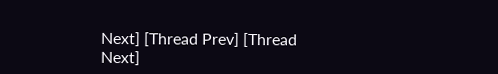Next] [Thread Prev] [Thread Next]